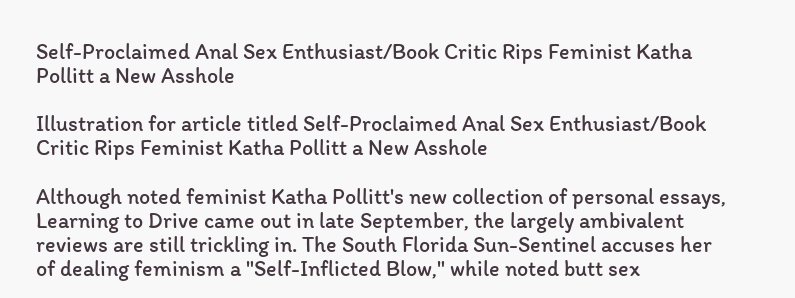Self-Proclaimed Anal Sex Enthusiast/Book Critic Rips Feminist Katha Pollitt a New Asshole

Illustration for article titled Self-Proclaimed Anal Sex Enthusiast/Book Critic Rips Feminist Katha Pollitt a New Asshole

Although noted feminist Katha Pollitt's new collection of personal essays, Learning to Drive came out in late September, the largely ambivalent reviews are still trickling in. The South Florida Sun-Sentinel accuses her of dealing feminism a "Self-Inflicted Blow," while noted butt sex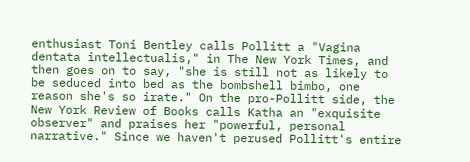enthusiast Toni Bentley calls Pollitt a "Vagina dentata intellectualis," in The New York Times, and then goes on to say, "she is still not as likely to be seduced into bed as the bombshell bimbo, one reason she's so irate." On the pro-Pollitt side, the New York Review of Books calls Katha an "exquisite observer" and praises her "powerful, personal narrative." Since we haven't perused Pollitt's entire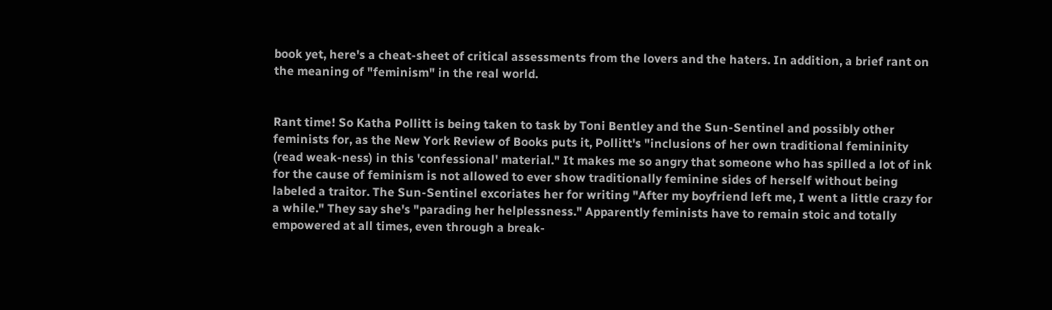book yet, here's a cheat-sheet of critical assessments from the lovers and the haters. In addition, a brief rant on the meaning of "feminism" in the real world.


Rant time! So Katha Pollitt is being taken to task by Toni Bentley and the Sun-Sentinel and possibly other feminists for, as the New York Review of Books puts it, Pollitt's "inclusions of her own traditional femininity (read weak-ness) in this 'confessional' material." It makes me so angry that someone who has spilled a lot of ink for the cause of feminism is not allowed to ever show traditionally feminine sides of herself without being labeled a traitor. The Sun-Sentinel excoriates her for writing "After my boyfriend left me, I went a little crazy for a while." They say she's "parading her helplessness." Apparently feminists have to remain stoic and totally empowered at all times, even through a break-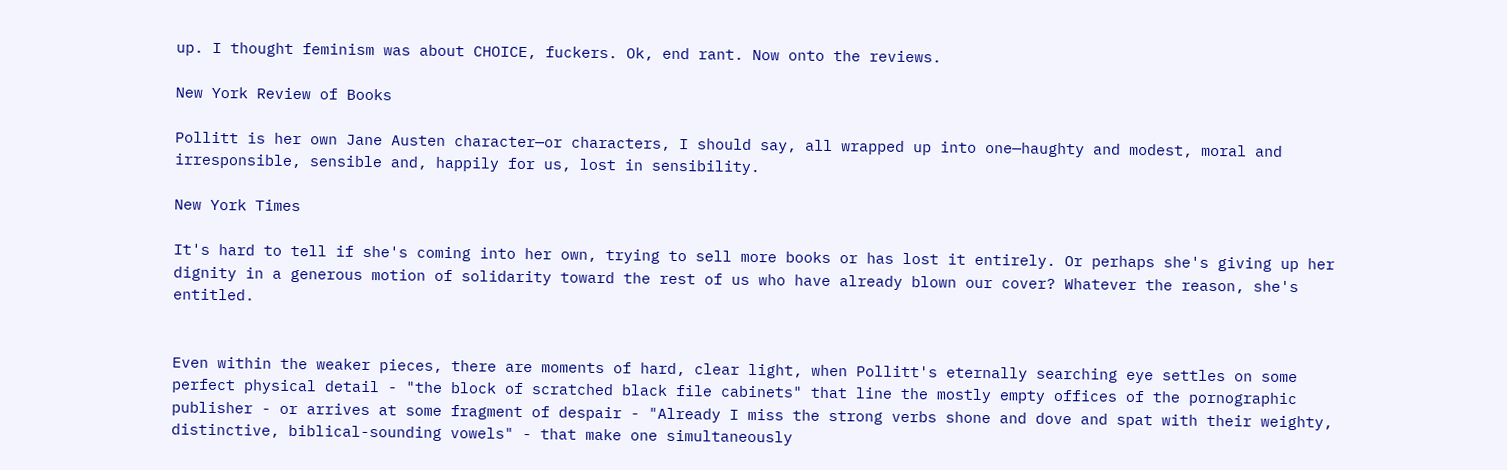up. I thought feminism was about CHOICE, fuckers. Ok, end rant. Now onto the reviews.

New York Review of Books

Pollitt is her own Jane Austen character—or characters, I should say, all wrapped up into one—haughty and modest, moral and irresponsible, sensible and, happily for us, lost in sensibility.

New York Times

It's hard to tell if she's coming into her own, trying to sell more books or has lost it entirely. Or perhaps she's giving up her dignity in a generous motion of solidarity toward the rest of us who have already blown our cover? Whatever the reason, she's entitled.


Even within the weaker pieces, there are moments of hard, clear light, when Pollitt's eternally searching eye settles on some perfect physical detail - "the block of scratched black file cabinets" that line the mostly empty offices of the pornographic publisher - or arrives at some fragment of despair - "Already I miss the strong verbs shone and dove and spat with their weighty, distinctive, biblical-sounding vowels" - that make one simultaneously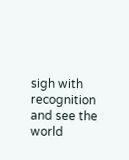sigh with recognition and see the world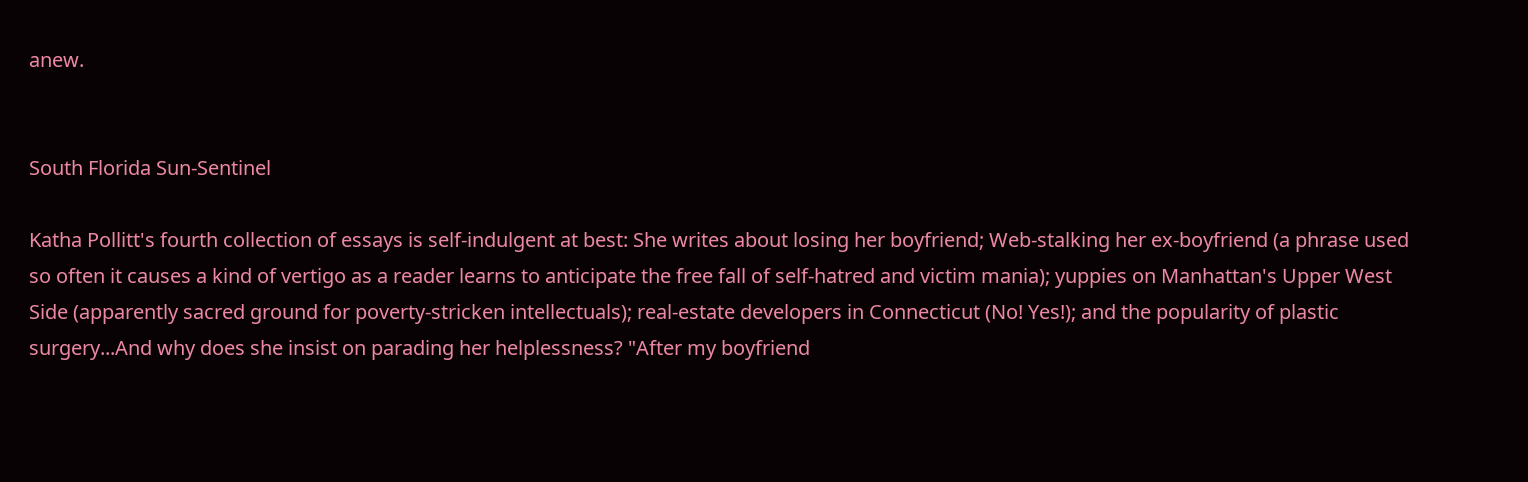anew.


South Florida Sun-Sentinel

Katha Pollitt's fourth collection of essays is self-indulgent at best: She writes about losing her boyfriend; Web-stalking her ex-boyfriend (a phrase used so often it causes a kind of vertigo as a reader learns to anticipate the free fall of self-hatred and victim mania); yuppies on Manhattan's Upper West Side (apparently sacred ground for poverty-stricken intellectuals); real-estate developers in Connecticut (No! Yes!); and the popularity of plastic surgery...And why does she insist on parading her helplessness? "After my boyfriend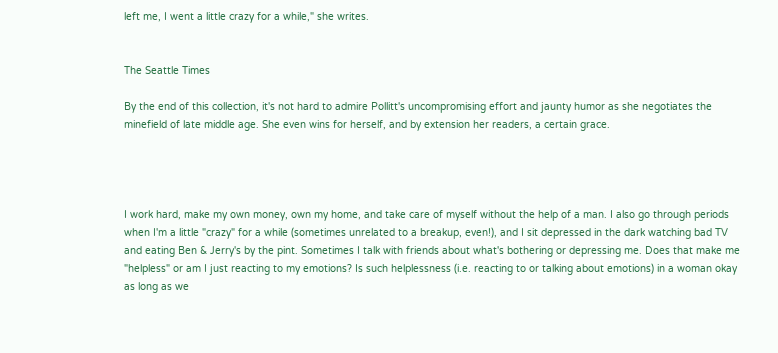left me, I went a little crazy for a while," she writes.


The Seattle Times

By the end of this collection, it's not hard to admire Pollitt's uncompromising effort and jaunty humor as she negotiates the minefield of late middle age. She even wins for herself, and by extension her readers, a certain grace.




I work hard, make my own money, own my home, and take care of myself without the help of a man. I also go through periods when I'm a little "crazy" for a while (sometimes unrelated to a breakup, even!), and I sit depressed in the dark watching bad TV and eating Ben & Jerry's by the pint. Sometimes I talk with friends about what's bothering or depressing me. Does that make me "helpless" or am I just reacting to my emotions? Is such helplessness (i.e. reacting to or talking about emotions) in a woman okay as long as we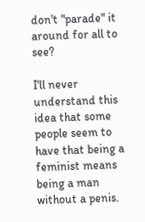don't "parade" it around for all to see?

I'll never understand this idea that some people seem to have that being a feminist means being a man without a penis.